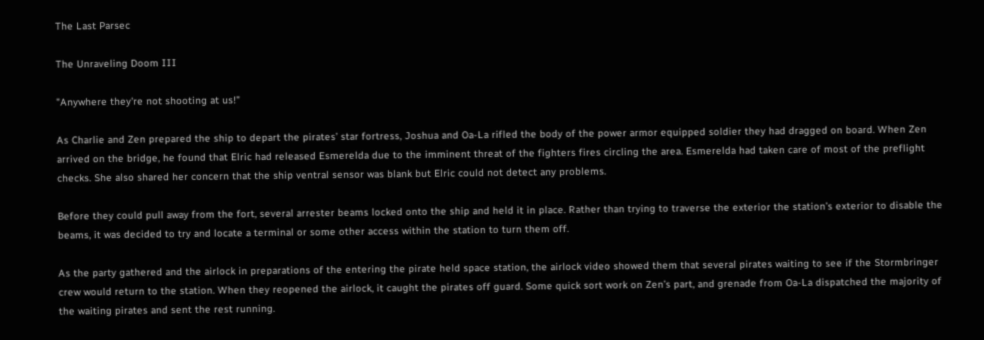The Last Parsec

The Unraveling Doom III

"Anywhere they're not shooting at us!"

As Charlie and Zen prepared the ship to depart the pirates’ star fortress, Joshua and Oa-La rifled the body of the power armor equipped soldier they had dragged on board. When Zen arrived on the bridge, he found that Elric had released Esmerelda due to the imminent threat of the fighters fires circling the area. Esmerelda had taken care of most of the preflight checks. She also shared her concern that the ship ventral sensor was blank but Elric could not detect any problems.

Before they could pull away from the fort, several arrester beams locked onto the ship and held it in place. Rather than trying to traverse the exterior the station’s exterior to disable the beams, it was decided to try and locate a terminal or some other access within the station to turn them off.

As the party gathered and the airlock in preparations of the entering the pirate held space station, the airlock video showed them that several pirates waiting to see if the Stormbringer crew would return to the station. When they reopened the airlock, it caught the pirates off guard. Some quick sort work on Zen’s part, and grenade from Oa-La dispatched the majority of the waiting pirates and sent the rest running.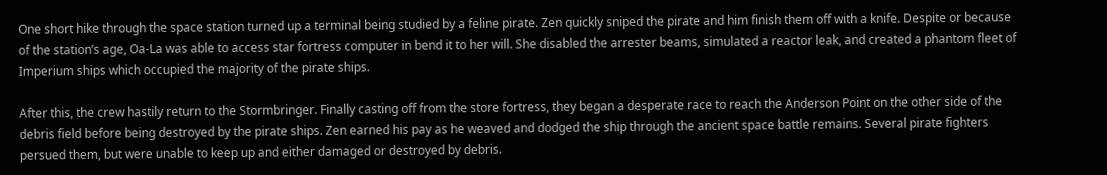One short hike through the space station turned up a terminal being studied by a feline pirate. Zen quickly sniped the pirate and him finish them off with a knife. Despite or because of the station’s age, Oa-La was able to access star fortress computer in bend it to her will. She disabled the arrester beams, simulated a reactor leak, and created a phantom fleet of Imperium ships which occupied the majority of the pirate ships.

After this, the crew hastily return to the Stormbringer. Finally casting off from the store fortress, they began a desperate race to reach the Anderson Point on the other side of the debris field before being destroyed by the pirate ships. Zen earned his pay as he weaved and dodged the ship through the ancient space battle remains. Several pirate fighters persued them, but were unable to keep up and either damaged or destroyed by debris.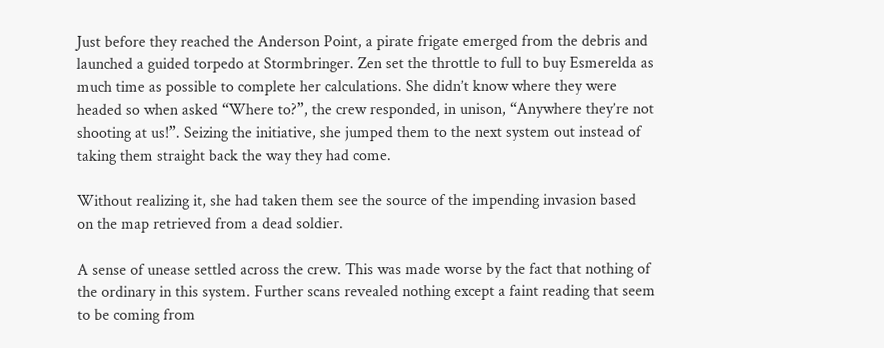Just before they reached the Anderson Point, a pirate frigate emerged from the debris and launched a guided torpedo at Stormbringer. Zen set the throttle to full to buy Esmerelda as much time as possible to complete her calculations. She didn’t know where they were headed so when asked “Where to?”, the crew responded, in unison, “Anywhere they’re not shooting at us!”. Seizing the initiative, she jumped them to the next system out instead of taking them straight back the way they had come.

Without realizing it, she had taken them see the source of the impending invasion based on the map retrieved from a dead soldier.

A sense of unease settled across the crew. This was made worse by the fact that nothing of the ordinary in this system. Further scans revealed nothing except a faint reading that seem to be coming from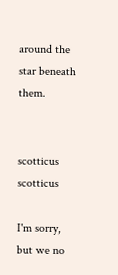around the star beneath them.


scotticus scotticus

I'm sorry, but we no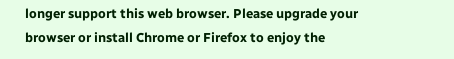longer support this web browser. Please upgrade your browser or install Chrome or Firefox to enjoy the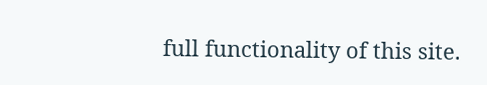full functionality of this site.